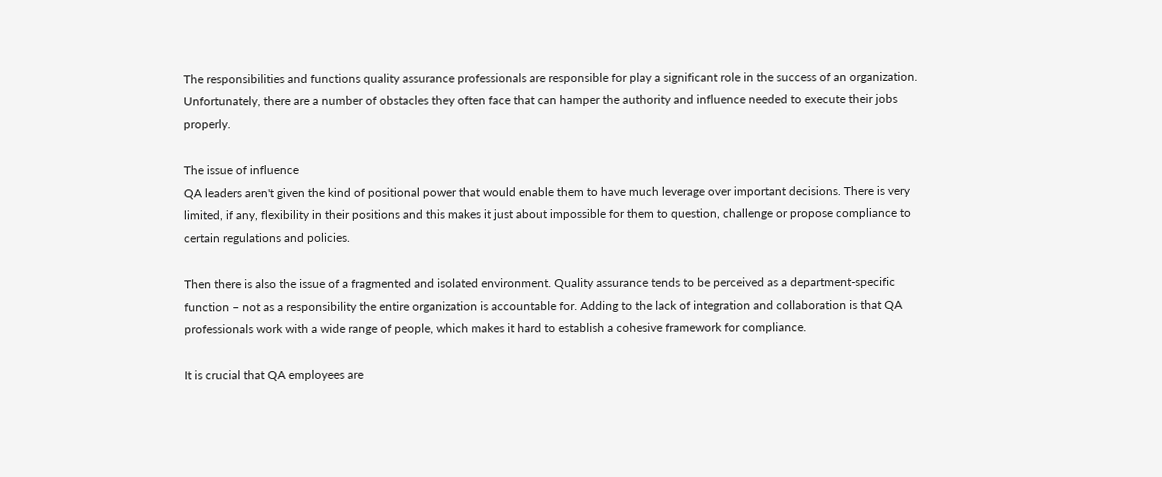The responsibilities and functions quality assurance professionals are responsible for play a significant role in the success of an organization. Unfortunately, there are a number of obstacles they often face that can hamper the authority and influence needed to execute their jobs properly.

The issue of influence
QA leaders aren't given the kind of positional power that would enable them to have much leverage over important decisions. There is very limited, if any, flexibility in their positions and this makes it just about impossible for them to question, challenge or propose compliance to certain regulations and policies.

Then there is also the issue of a fragmented and isolated environment. Quality assurance tends to be perceived as a department-specific function – not as a responsibility the entire organization is accountable for. Adding to the lack of integration and collaboration is that QA professionals work with a wide range of people, which makes it hard to establish a cohesive framework for compliance.

It is crucial that QA employees are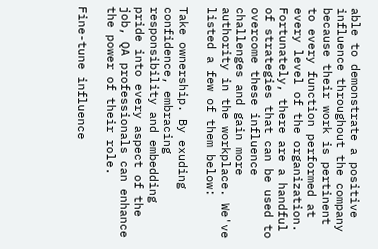able to demonstrate a positive influence throughout the company because their work is pertinent to every function performed at every level of the organization. Fortunately, there are a handful of strategies that can be used to overcome these influence challenges and gain more authority in the workplace. We've listed a few of them below:

Take ownership. By exuding confidence, embracing responsibility and embedding pride into every aspect of the job, QA professionals can enhance the power of their role.

Fine-tune influence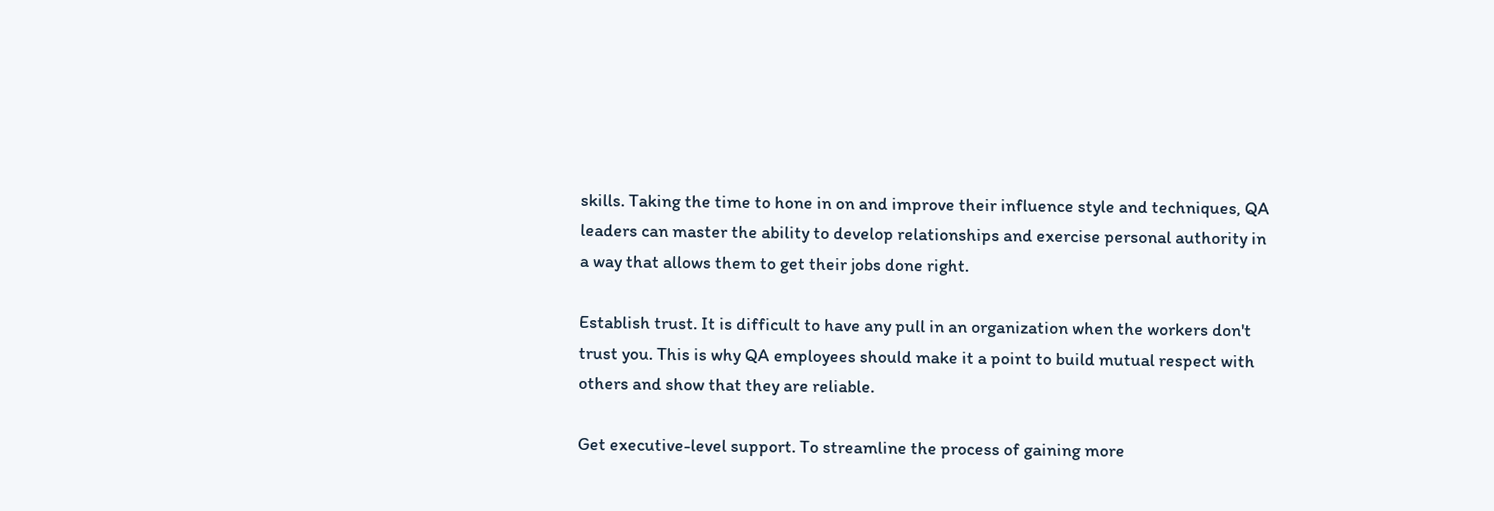skills. Taking the time to hone in on and improve their influence style and techniques, QA leaders can master the ability to develop relationships and exercise personal authority in a way that allows them to get their jobs done right.

Establish trust. It is difficult to have any pull in an organization when the workers don't trust you. This is why QA employees should make it a point to build mutual respect with others and show that they are reliable.

Get executive-level support. To streamline the process of gaining more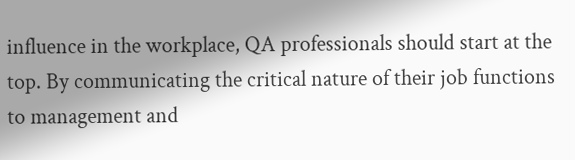influence in the workplace, QA professionals should start at the top. By communicating the critical nature of their job functions to management and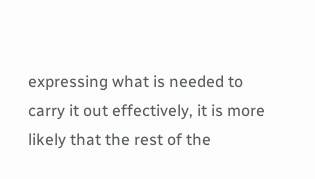expressing what is needed to carry it out effectively, it is more likely that the rest of the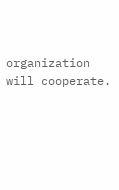organization will cooperate.